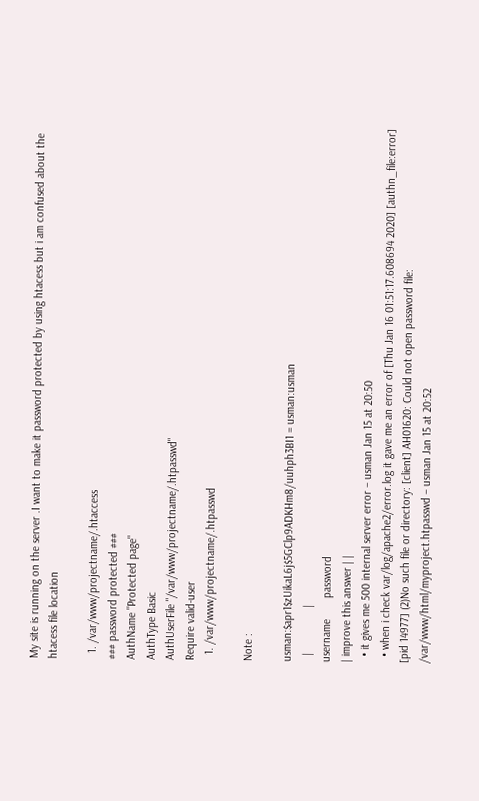My site is running on the server .I want to make it password protected by using htacess but i am confused about the htacess file location

  1. /var/www/projectname/.htaccess
### password protected ###
AuthName "Protected page"
AuthType Basic
AuthUserFile "/var/www/projectname/.htpasswd"
Require valid-user
  1. /var/www/projectname/.htpasswd

Note :

usman:$apr1$zUikaL6j$5GClp9ADKHm8/uuhph3BI1 = usman:usman
  |               |
username       password
| improve this answer | |
  • it gives me 500 internal server error – usman Jan 15 at 20:50
  • when i check var/log/apache2/error.log it gave me an error of [Thu Jan 16 01:51:17.608694 2020] [authn_file:error] [pid 14977] (2)No such file or directory: [client] AH01620: Could not open password file: /var/www/html/myproject.htpasswd – usman Jan 15 at 20:52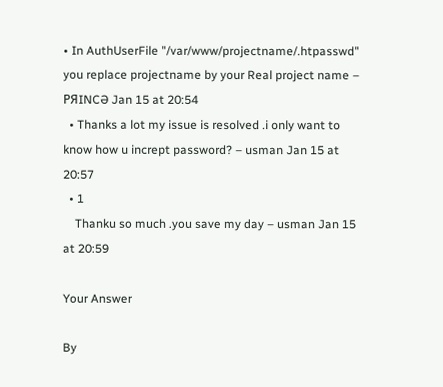• In AuthUserFile "/var/www/projectname/.htpasswd" you replace projectname by your Real project name – PЯINCƏ Jan 15 at 20:54
  • Thanks a lot my issue is resolved .i only want to know how u incrept password? – usman Jan 15 at 20:57
  • 1
    Thanku so much .you save my day – usman Jan 15 at 20:59

Your Answer

By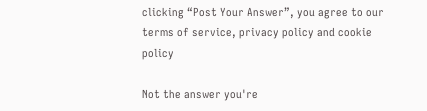clicking “Post Your Answer”, you agree to our terms of service, privacy policy and cookie policy

Not the answer you're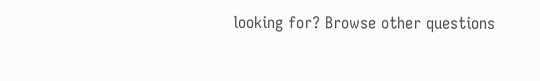looking for? Browse other questions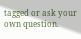tagged or ask your own question.